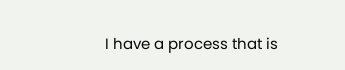I have a process that is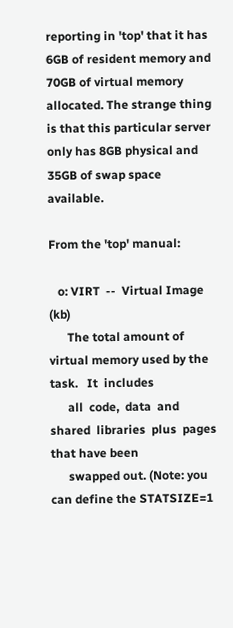reporting in 'top' that it has 6GB of resident memory and 70GB of virtual memory allocated. The strange thing is that this particular server only has 8GB physical and 35GB of swap space available.

From the 'top' manual:

   o: VIRT  --  Virtual Image (kb)
      The total amount of virtual memory used by the  task.   It  includes
      all  code,  data  and  shared  libraries  plus  pages that have been
      swapped out. (Note: you can define the STATSIZE=1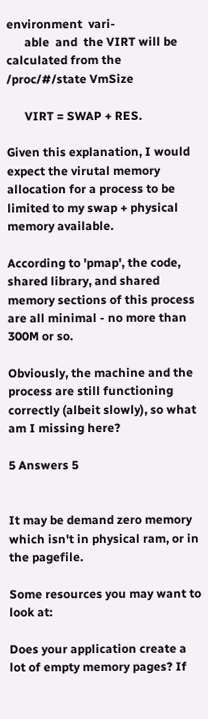environment  vari-
      able  and  the VIRT will be calculated from the /proc/#/state VmSize

      VIRT = SWAP + RES.

Given this explanation, I would expect the virutal memory allocation for a process to be limited to my swap + physical memory available.

According to 'pmap', the code, shared library, and shared memory sections of this process are all minimal - no more than 300M or so.

Obviously, the machine and the process are still functioning correctly (albeit slowly), so what am I missing here?

5 Answers 5


It may be demand zero memory which isn't in physical ram, or in the pagefile.

Some resources you may want to look at:

Does your application create a lot of empty memory pages? If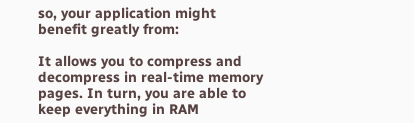so, your application might benefit greatly from:

It allows you to compress and decompress in real-time memory pages. In turn, you are able to keep everything in RAM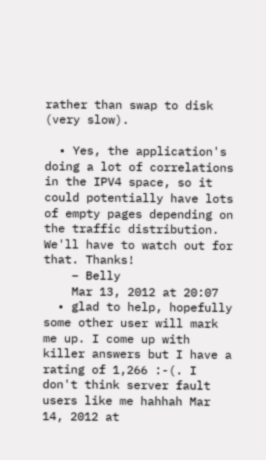rather than swap to disk (very slow).

  • Yes, the application's doing a lot of correlations in the IPV4 space, so it could potentially have lots of empty pages depending on the traffic distribution. We'll have to watch out for that. Thanks!
    – Belly
    Mar 13, 2012 at 20:07
  • glad to help, hopefully some other user will mark me up. I come up with killer answers but I have a rating of 1,266 :-(. I don't think server fault users like me hahhah Mar 14, 2012 at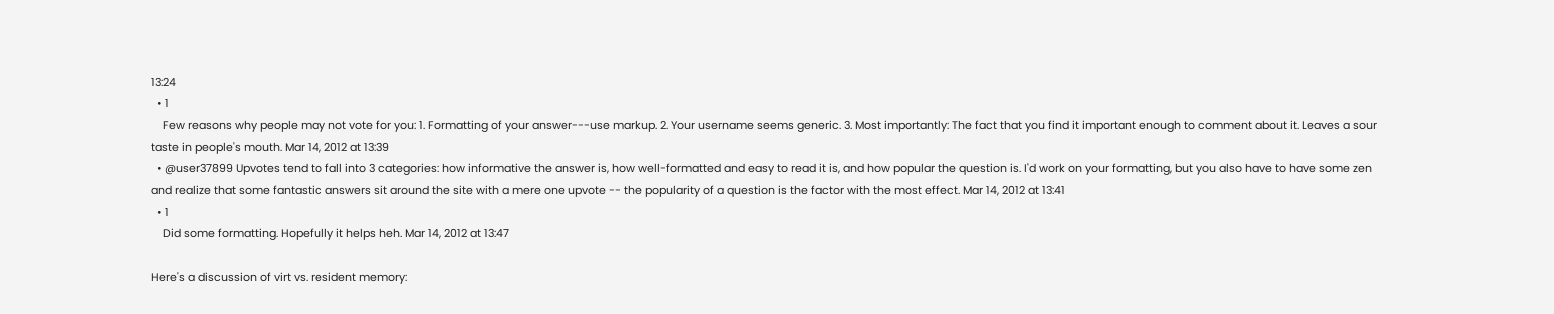13:24
  • 1
    Few reasons why people may not vote for you: 1. Formatting of your answer---use markup. 2. Your username seems generic. 3. Most importantly: The fact that you find it important enough to comment about it. Leaves a sour taste in people's mouth. Mar 14, 2012 at 13:39
  • @user37899 Upvotes tend to fall into 3 categories: how informative the answer is, how well-formatted and easy to read it is, and how popular the question is. I'd work on your formatting, but you also have to have some zen and realize that some fantastic answers sit around the site with a mere one upvote -- the popularity of a question is the factor with the most effect. Mar 14, 2012 at 13:41
  • 1
    Did some formatting. Hopefully it helps heh. Mar 14, 2012 at 13:47

Here's a discussion of virt vs. resident memory: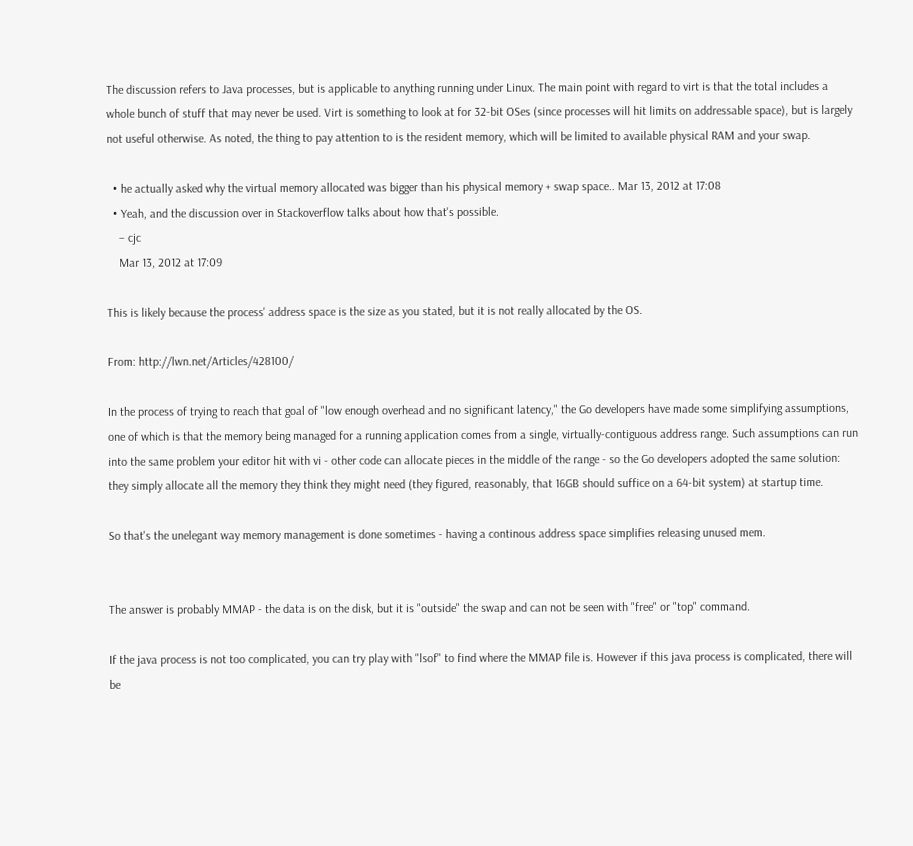The discussion refers to Java processes, but is applicable to anything running under Linux. The main point with regard to virt is that the total includes a whole bunch of stuff that may never be used. Virt is something to look at for 32-bit OSes (since processes will hit limits on addressable space), but is largely not useful otherwise. As noted, the thing to pay attention to is the resident memory, which will be limited to available physical RAM and your swap.

  • he actually asked why the virtual memory allocated was bigger than his physical memory + swap space.. Mar 13, 2012 at 17:08
  • Yeah, and the discussion over in Stackoverflow talks about how that's possible.
    – cjc
    Mar 13, 2012 at 17:09

This is likely because the process' address space is the size as you stated, but it is not really allocated by the OS.

From: http://lwn.net/Articles/428100/

In the process of trying to reach that goal of "low enough overhead and no significant latency," the Go developers have made some simplifying assumptions, one of which is that the memory being managed for a running application comes from a single, virtually-contiguous address range. Such assumptions can run into the same problem your editor hit with vi - other code can allocate pieces in the middle of the range - so the Go developers adopted the same solution: they simply allocate all the memory they think they might need (they figured, reasonably, that 16GB should suffice on a 64-bit system) at startup time.

So that's the unelegant way memory management is done sometimes - having a continous address space simplifies releasing unused mem.


The answer is probably MMAP - the data is on the disk, but it is "outside" the swap and can not be seen with "free" or "top" command.

If the java process is not too complicated, you can try play with "lsof" to find where the MMAP file is. However if this java process is complicated, there will be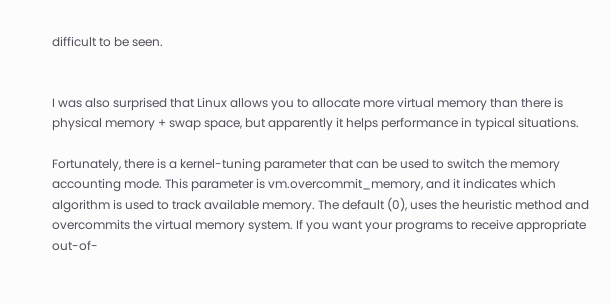difficult to be seen.


I was also surprised that Linux allows you to allocate more virtual memory than there is physical memory + swap space, but apparently it helps performance in typical situations.

Fortunately, there is a kernel-tuning parameter that can be used to switch the memory accounting mode. This parameter is vm.overcommit_memory, and it indicates which algorithm is used to track available memory. The default (0), uses the heuristic method and overcommits the virtual memory system. If you want your programs to receive appropriate out-of-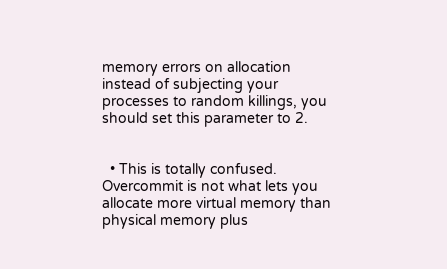memory errors on allocation instead of subjecting your processes to random killings, you should set this parameter to 2.


  • This is totally confused. Overcommit is not what lets you allocate more virtual memory than physical memory plus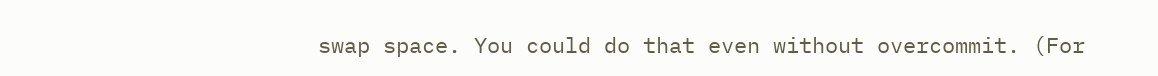swap space. You could do that even without overcommit. (For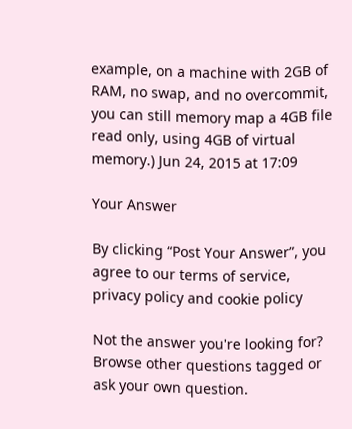example, on a machine with 2GB of RAM, no swap, and no overcommit, you can still memory map a 4GB file read only, using 4GB of virtual memory.) Jun 24, 2015 at 17:09

Your Answer

By clicking “Post Your Answer”, you agree to our terms of service, privacy policy and cookie policy

Not the answer you're looking for? Browse other questions tagged or ask your own question.